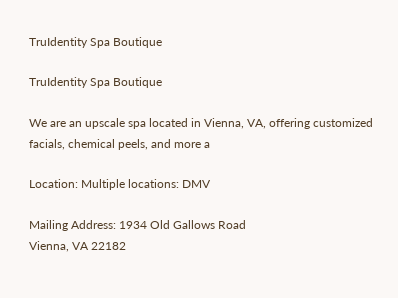TruIdentity Spa Boutique

TruIdentity Spa Boutique

We are an upscale spa located in Vienna, VA, offering customized facials, chemical peels, and more a

Location: Multiple locations: DMV

Mailing Address: 1934 Old Gallows Road
Vienna, VA 22182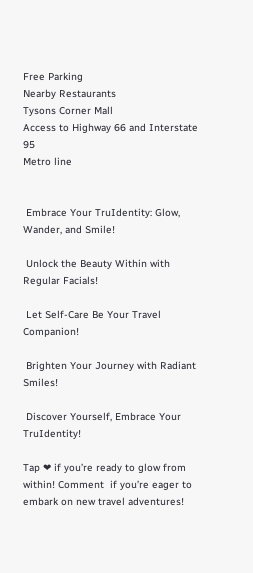Free Parking
Nearby Restaurants
Tysons Corner Mall
Access to Highway 66 and Interstate 95
Metro line


 Embrace Your TruIdentity: Glow, Wander, and Smile!

 Unlock the Beauty Within with Regular Facials!

 Let Self-Care Be Your Travel Companion!

 Brighten Your Journey with Radiant Smiles!

 Discover Yourself, Embrace Your TruIdentity!

Tap ❤ if you’re ready to glow from within! Comment  if you’re eager to embark on new travel adventures!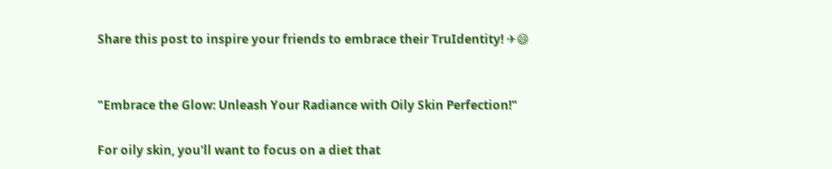Share this post to inspire your friends to embrace their TruIdentity! ✈😄


"Embrace the Glow: Unleash Your Radiance with Oily Skin Perfection!"

For oily skin, you'll want to focus on a diet that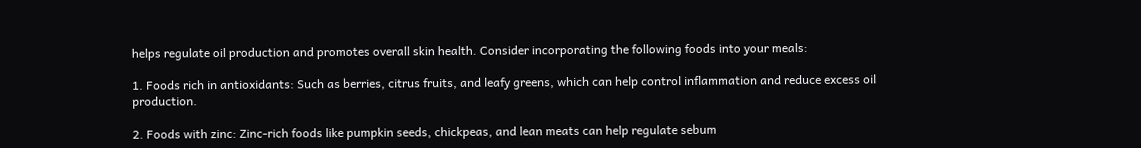helps regulate oil production and promotes overall skin health. Consider incorporating the following foods into your meals:

1. Foods rich in antioxidants: Such as berries, citrus fruits, and leafy greens, which can help control inflammation and reduce excess oil production.

2. Foods with zinc: Zinc-rich foods like pumpkin seeds, chickpeas, and lean meats can help regulate sebum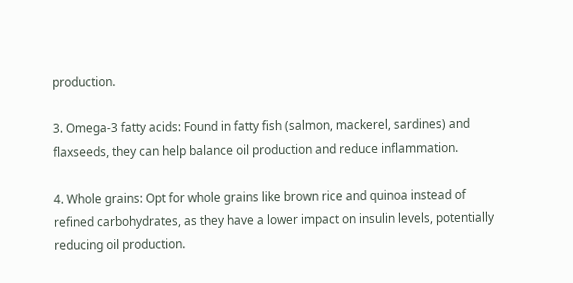production.

3. Omega-3 fatty acids: Found in fatty fish (salmon, mackerel, sardines) and flaxseeds, they can help balance oil production and reduce inflammation.

4. Whole grains: Opt for whole grains like brown rice and quinoa instead of refined carbohydrates, as they have a lower impact on insulin levels, potentially reducing oil production.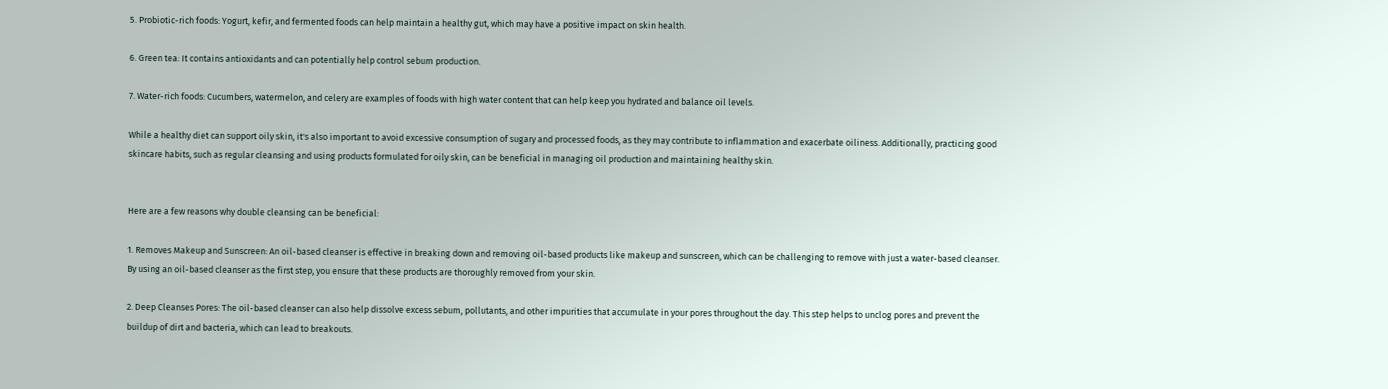5. Probiotic-rich foods: Yogurt, kefir, and fermented foods can help maintain a healthy gut, which may have a positive impact on skin health.

6. Green tea: It contains antioxidants and can potentially help control sebum production.

7. Water-rich foods: Cucumbers, watermelon, and celery are examples of foods with high water content that can help keep you hydrated and balance oil levels.

While a healthy diet can support oily skin, it's also important to avoid excessive consumption of sugary and processed foods, as they may contribute to inflammation and exacerbate oiliness. Additionally, practicing good skincare habits, such as regular cleansing and using products formulated for oily skin, can be beneficial in managing oil production and maintaining healthy skin.


Here are a few reasons why double cleansing can be beneficial:

1. Removes Makeup and Sunscreen: An oil-based cleanser is effective in breaking down and removing oil-based products like makeup and sunscreen, which can be challenging to remove with just a water-based cleanser. By using an oil-based cleanser as the first step, you ensure that these products are thoroughly removed from your skin.

2. Deep Cleanses Pores: The oil-based cleanser can also help dissolve excess sebum, pollutants, and other impurities that accumulate in your pores throughout the day. This step helps to unclog pores and prevent the buildup of dirt and bacteria, which can lead to breakouts.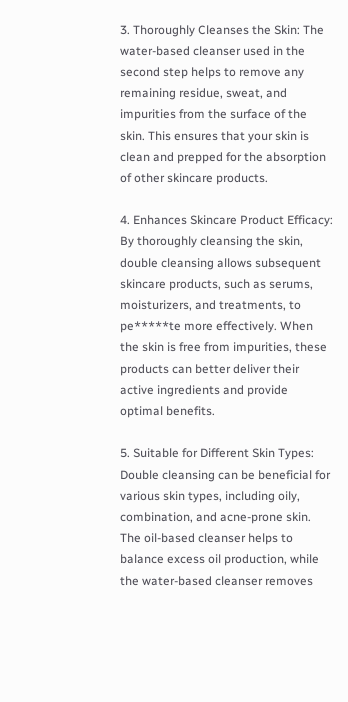3. Thoroughly Cleanses the Skin: The water-based cleanser used in the second step helps to remove any remaining residue, sweat, and impurities from the surface of the skin. This ensures that your skin is clean and prepped for the absorption of other skincare products.

4. Enhances Skincare Product Efficacy: By thoroughly cleansing the skin, double cleansing allows subsequent skincare products, such as serums, moisturizers, and treatments, to pe*****te more effectively. When the skin is free from impurities, these products can better deliver their active ingredients and provide optimal benefits.

5. Suitable for Different Skin Types: Double cleansing can be beneficial for various skin types, including oily, combination, and acne-prone skin. The oil-based cleanser helps to balance excess oil production, while the water-based cleanser removes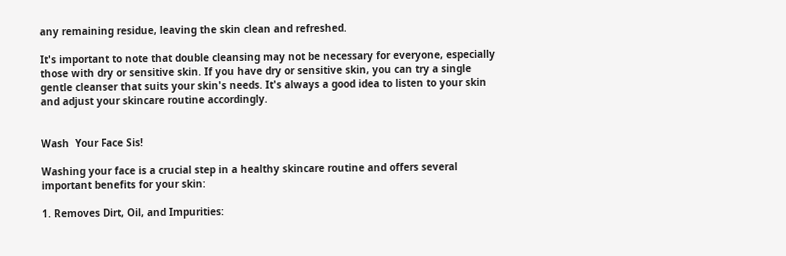any remaining residue, leaving the skin clean and refreshed.

It's important to note that double cleansing may not be necessary for everyone, especially those with dry or sensitive skin. If you have dry or sensitive skin, you can try a single gentle cleanser that suits your skin's needs. It's always a good idea to listen to your skin and adjust your skincare routine accordingly.


Wash  Your Face Sis!

Washing your face is a crucial step in a healthy skincare routine and offers several important benefits for your skin:

1. Removes Dirt, Oil, and Impurities: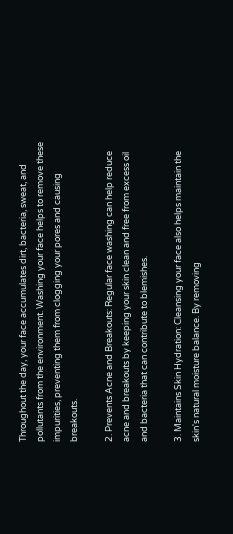Throughout the day, your face accumulates dirt, bacteria, sweat, and pollutants from the environment. Washing your face helps to remove these impurities, preventing them from clogging your pores and causing breakouts.

2. Prevents Acne and Breakouts: Regular face washing can help reduce acne and breakouts by keeping your skin clean and free from excess oil and bacteria that can contribute to blemishes.

3. Maintains Skin Hydration: Cleansing your face also helps maintain the skin's natural moisture balance. By removing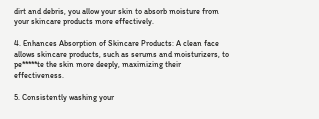dirt and debris, you allow your skin to absorb moisture from your skincare products more effectively.

4. Enhances Absorption of Skincare Products: A clean face allows skincare products, such as serums and moisturizers, to pe*****te the skin more deeply, maximizing their effectiveness.

5. Consistently washing your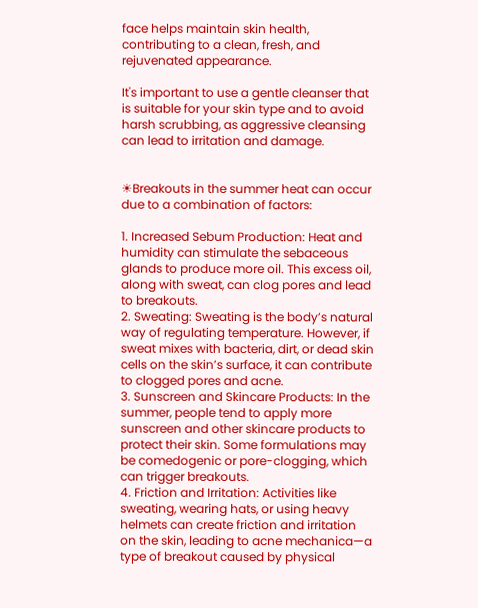face helps maintain skin health, contributing to a clean, fresh, and rejuvenated appearance.

It's important to use a gentle cleanser that is suitable for your skin type and to avoid harsh scrubbing, as aggressive cleansing can lead to irritation and damage.


☀Breakouts in the summer heat can occur due to a combination of factors:

1. Increased Sebum Production: Heat and humidity can stimulate the sebaceous glands to produce more oil. This excess oil, along with sweat, can clog pores and lead to breakouts.
2. Sweating: Sweating is the body’s natural way of regulating temperature. However, if sweat mixes with bacteria, dirt, or dead skin cells on the skin’s surface, it can contribute to clogged pores and acne.
3. Sunscreen and Skincare Products: In the summer, people tend to apply more sunscreen and other skincare products to protect their skin. Some formulations may be comedogenic or pore-clogging, which can trigger breakouts.
4. Friction and Irritation: Activities like sweating, wearing hats, or using heavy helmets can create friction and irritation on the skin, leading to acne mechanica—a type of breakout caused by physical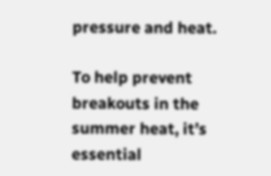pressure and heat.

To help prevent breakouts in the summer heat, it’s essential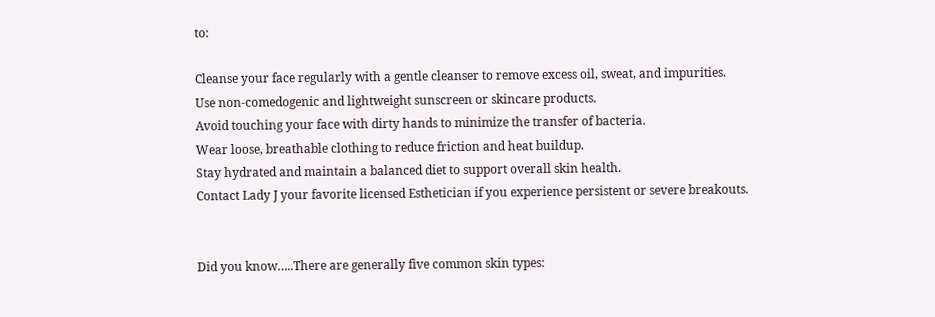to:

Cleanse your face regularly with a gentle cleanser to remove excess oil, sweat, and impurities.
Use non-comedogenic and lightweight sunscreen or skincare products.
Avoid touching your face with dirty hands to minimize the transfer of bacteria.
Wear loose, breathable clothing to reduce friction and heat buildup.
Stay hydrated and maintain a balanced diet to support overall skin health.
Contact Lady J your favorite licensed Esthetician if you experience persistent or severe breakouts.


Did you know…..There are generally five common skin types: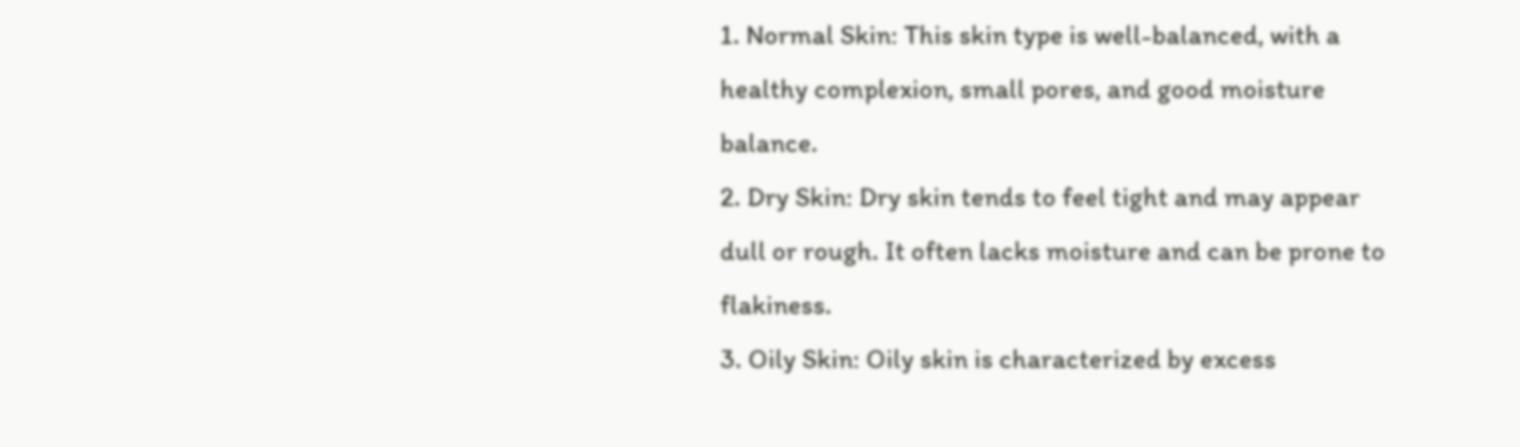1. Normal Skin: This skin type is well-balanced, with a healthy complexion, small pores, and good moisture balance.
2. Dry Skin: Dry skin tends to feel tight and may appear dull or rough. It often lacks moisture and can be prone to flakiness.
3. Oily Skin: Oily skin is characterized by excess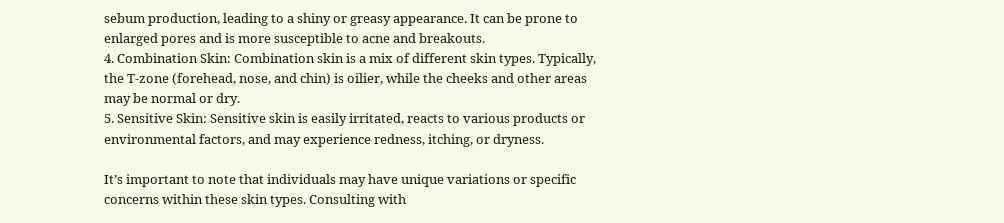sebum production, leading to a shiny or greasy appearance. It can be prone to enlarged pores and is more susceptible to acne and breakouts.
4. Combination Skin: Combination skin is a mix of different skin types. Typically, the T-zone (forehead, nose, and chin) is oilier, while the cheeks and other areas may be normal or dry.
5. Sensitive Skin: Sensitive skin is easily irritated, reacts to various products or environmental factors, and may experience redness, itching, or dryness.

It’s important to note that individuals may have unique variations or specific concerns within these skin types. Consulting with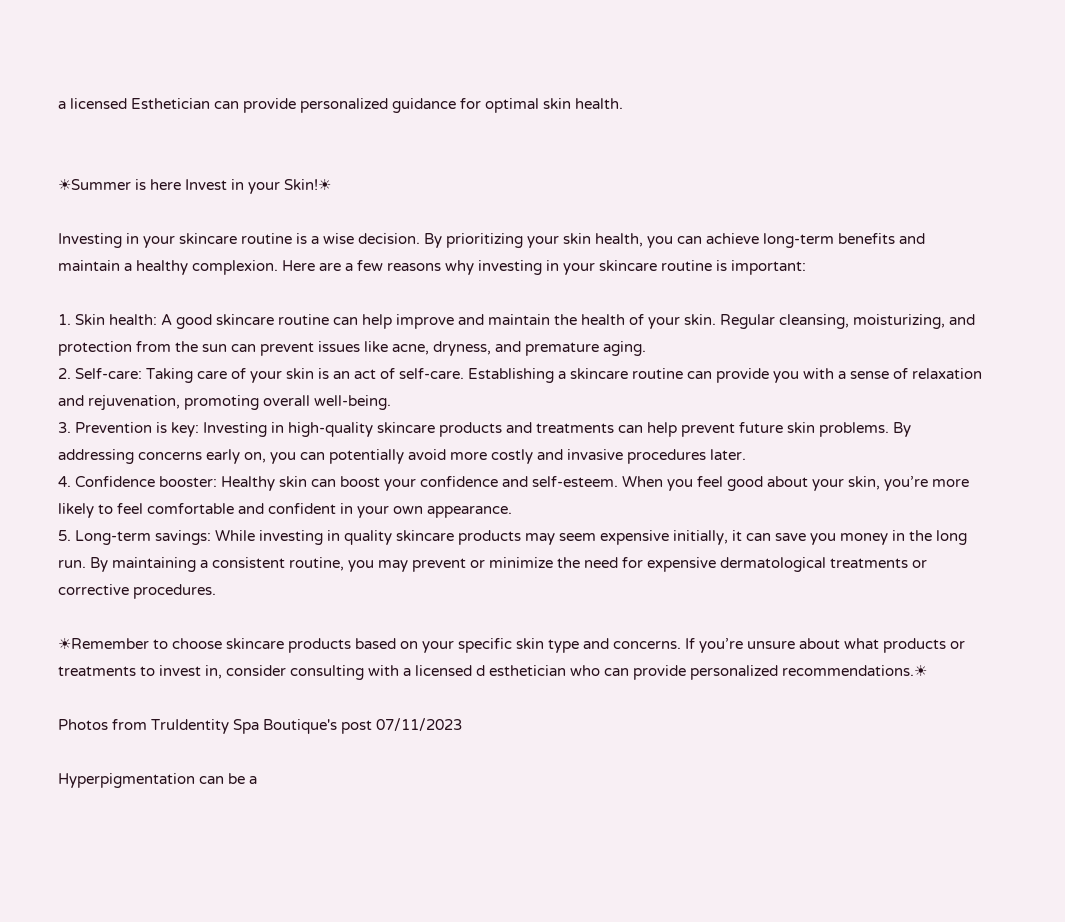a licensed Esthetician can provide personalized guidance for optimal skin health.


☀Summer is here Invest in your Skin!☀

Investing in your skincare routine is a wise decision. By prioritizing your skin health, you can achieve long-term benefits and maintain a healthy complexion. Here are a few reasons why investing in your skincare routine is important:

1. Skin health: A good skincare routine can help improve and maintain the health of your skin. Regular cleansing, moisturizing, and protection from the sun can prevent issues like acne, dryness, and premature aging.
2. Self-care: Taking care of your skin is an act of self-care. Establishing a skincare routine can provide you with a sense of relaxation and rejuvenation, promoting overall well-being.
3. Prevention is key: Investing in high-quality skincare products and treatments can help prevent future skin problems. By addressing concerns early on, you can potentially avoid more costly and invasive procedures later.
4. Confidence booster: Healthy skin can boost your confidence and self-esteem. When you feel good about your skin, you’re more likely to feel comfortable and confident in your own appearance.
5. Long-term savings: While investing in quality skincare products may seem expensive initially, it can save you money in the long run. By maintaining a consistent routine, you may prevent or minimize the need for expensive dermatological treatments or corrective procedures.

☀Remember to choose skincare products based on your specific skin type and concerns. If you’re unsure about what products or treatments to invest in, consider consulting with a licensed d esthetician who can provide personalized recommendations.☀

Photos from TruIdentity Spa Boutique's post 07/11/2023

Hyperpigmentation can be a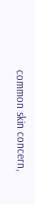common skin concern,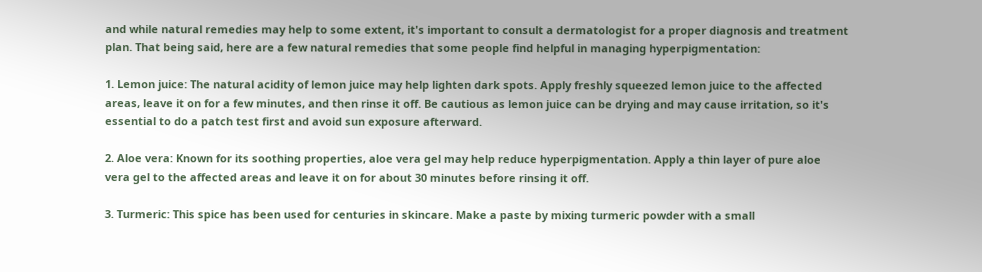and while natural remedies may help to some extent, it's important to consult a dermatologist for a proper diagnosis and treatment plan. That being said, here are a few natural remedies that some people find helpful in managing hyperpigmentation:

1. Lemon juice: The natural acidity of lemon juice may help lighten dark spots. Apply freshly squeezed lemon juice to the affected areas, leave it on for a few minutes, and then rinse it off. Be cautious as lemon juice can be drying and may cause irritation, so it's essential to do a patch test first and avoid sun exposure afterward.

2. Aloe vera: Known for its soothing properties, aloe vera gel may help reduce hyperpigmentation. Apply a thin layer of pure aloe vera gel to the affected areas and leave it on for about 30 minutes before rinsing it off.

3. Turmeric: This spice has been used for centuries in skincare. Make a paste by mixing turmeric powder with a small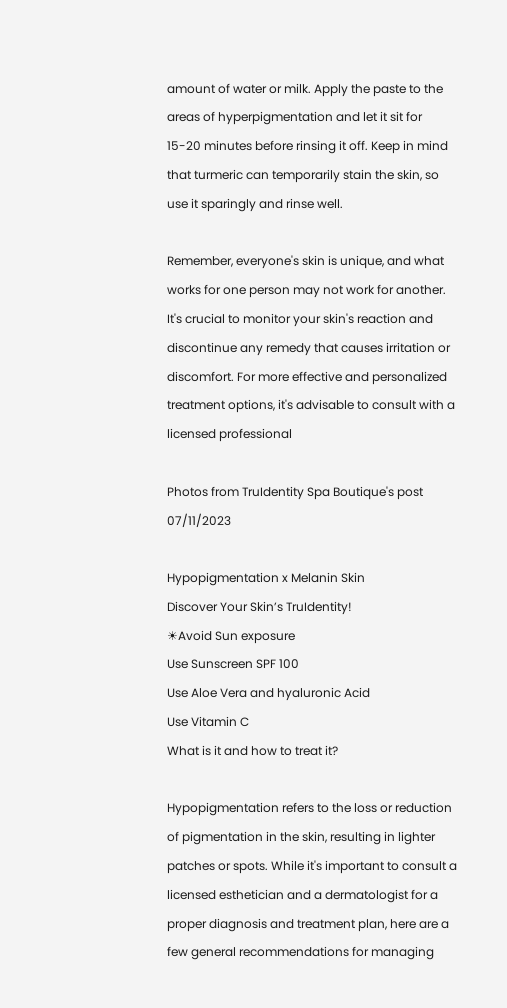amount of water or milk. Apply the paste to the areas of hyperpigmentation and let it sit for 15-20 minutes before rinsing it off. Keep in mind that turmeric can temporarily stain the skin, so use it sparingly and rinse well.

Remember, everyone's skin is unique, and what works for one person may not work for another. It's crucial to monitor your skin's reaction and discontinue any remedy that causes irritation or discomfort. For more effective and personalized treatment options, it's advisable to consult with a licensed professional

Photos from TruIdentity Spa Boutique's post 07/11/2023

Hypopigmentation x Melanin Skin
Discover Your Skin’s TruIdentity!
☀Avoid Sun exposure
Use Sunscreen SPF 100
Use Aloe Vera and hyaluronic Acid
Use Vitamin C
What is it and how to treat it?

Hypopigmentation refers to the loss or reduction of pigmentation in the skin, resulting in lighter patches or spots. While it's important to consult a licensed esthetician and a dermatologist for a proper diagnosis and treatment plan, here are a few general recommendations for managing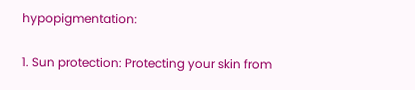hypopigmentation:

1. Sun protection: Protecting your skin from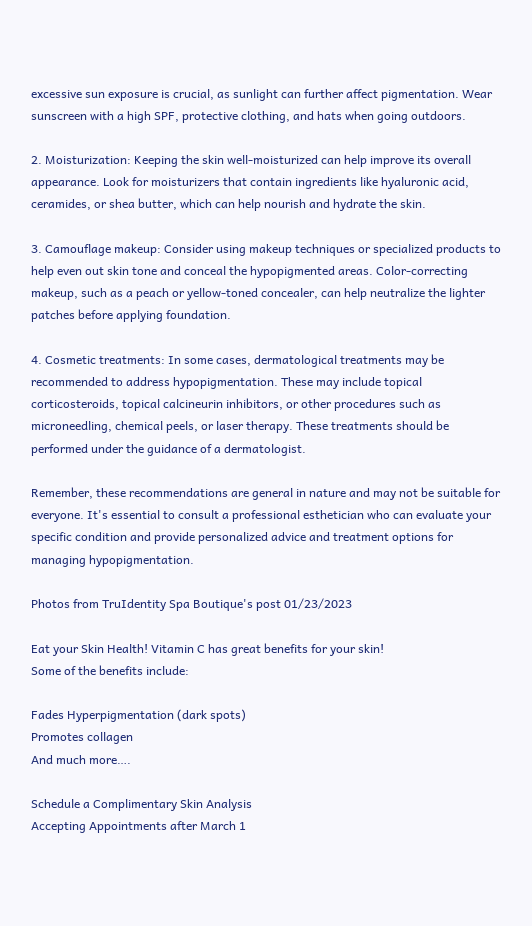excessive sun exposure is crucial, as sunlight can further affect pigmentation. Wear sunscreen with a high SPF, protective clothing, and hats when going outdoors.

2. Moisturization: Keeping the skin well-moisturized can help improve its overall appearance. Look for moisturizers that contain ingredients like hyaluronic acid, ceramides, or shea butter, which can help nourish and hydrate the skin.

3. Camouflage makeup: Consider using makeup techniques or specialized products to help even out skin tone and conceal the hypopigmented areas. Color-correcting makeup, such as a peach or yellow-toned concealer, can help neutralize the lighter patches before applying foundation.

4. Cosmetic treatments: In some cases, dermatological treatments may be recommended to address hypopigmentation. These may include topical corticosteroids, topical calcineurin inhibitors, or other procedures such as microneedling, chemical peels, or laser therapy. These treatments should be performed under the guidance of a dermatologist.

Remember, these recommendations are general in nature and may not be suitable for everyone. It's essential to consult a professional esthetician who can evaluate your specific condition and provide personalized advice and treatment options for managing hypopigmentation.

Photos from TruIdentity Spa Boutique's post 01/23/2023

Eat your Skin Health! Vitamin C has great benefits for your skin!
Some of the benefits include:

Fades Hyperpigmentation (dark spots)
Promotes collagen
And much more….

Schedule a Complimentary Skin Analysis
Accepting Appointments after March 1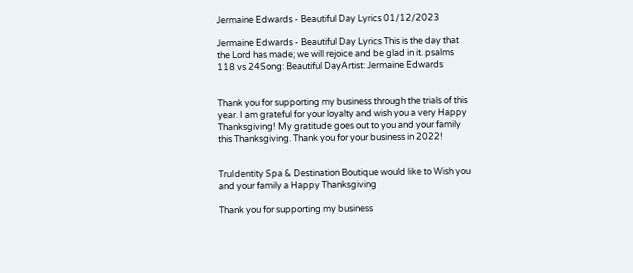Jermaine Edwards - Beautiful Day Lyrics 01/12/2023

Jermaine Edwards - Beautiful Day Lyrics This is the day that the Lord has made; we will rejoice and be glad in it. psalms 118 vs 24Song: Beautiful DayArtist: Jermaine Edwards


Thank you for supporting my business through the trials of this year. I am grateful for your loyalty and wish you a very Happy Thanksgiving! My gratitude goes out to you and your family this Thanksgiving. Thank you for your business in 2022!


TruIdentity Spa & Destination Boutique would like to Wish you and your family a Happy Thanksgiving

Thank you for supporting my business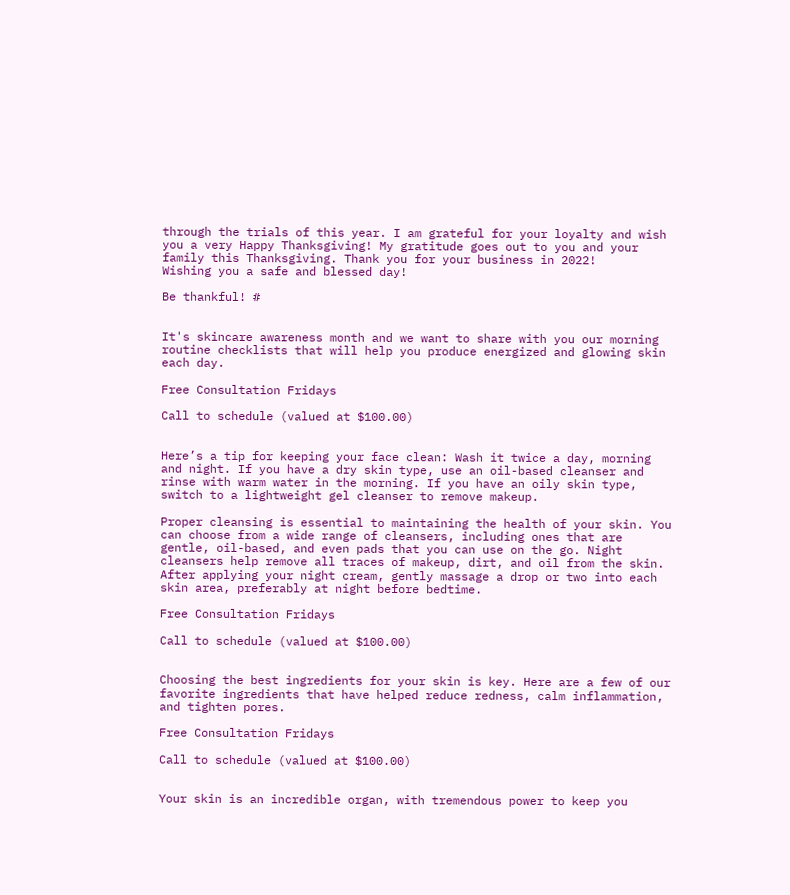through the trials of this year. I am grateful for your loyalty and wish you a very Happy Thanksgiving! My gratitude goes out to you and your family this Thanksgiving. Thank you for your business in 2022!
Wishing you a safe and blessed day!

Be thankful! #


It's skincare awareness month and we want to share with you our morning routine checklists that will help you produce energized and glowing skin each day.

Free Consultation Fridays

Call to schedule (valued at $100.00)


Here’s a tip for keeping your face clean: Wash it twice a day, morning and night. If you have a dry skin type, use an oil-based cleanser and rinse with warm water in the morning. If you have an oily skin type, switch to a lightweight gel cleanser to remove makeup.

Proper cleansing is essential to maintaining the health of your skin. You can choose from a wide range of cleansers, including ones that are gentle, oil-based, and even pads that you can use on the go. Night cleansers help remove all traces of makeup, dirt, and oil from the skin. After applying your night cream, gently massage a drop or two into each skin area, preferably at night before bedtime.

Free Consultation Fridays

Call to schedule (valued at $100.00)


Choosing the best ingredients for your skin is key. Here are a few of our favorite ingredients that have helped reduce redness, calm inflammation, and tighten pores.

Free Consultation Fridays

Call to schedule (valued at $100.00)


Your skin is an incredible organ, with tremendous power to keep you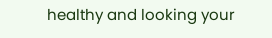healthy and looking your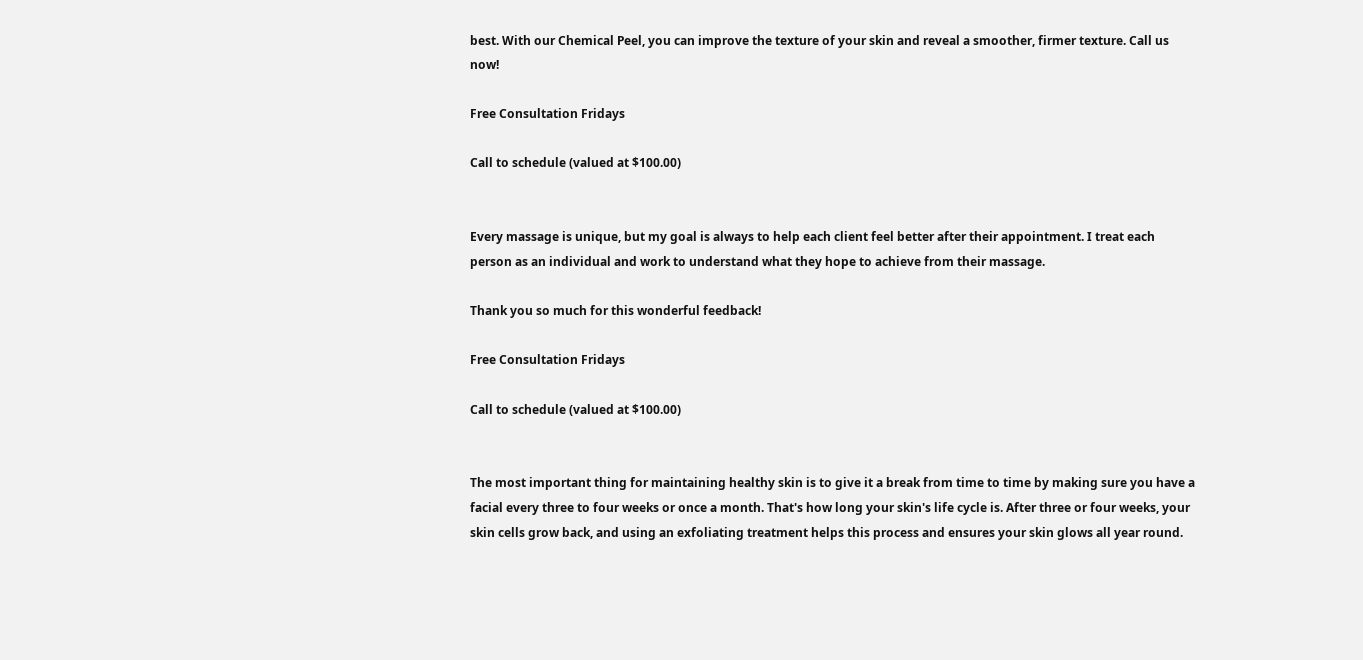best. With our Chemical Peel, you can improve the texture of your skin and reveal a smoother, firmer texture. Call us now!

Free Consultation Fridays

Call to schedule (valued at $100.00)


Every massage is unique, but my goal is always to help each client feel better after their appointment. I treat each person as an individual and work to understand what they hope to achieve from their massage.

Thank you so much for this wonderful feedback!

Free Consultation Fridays

Call to schedule (valued at $100.00)


The most important thing for maintaining healthy skin is to give it a break from time to time by making sure you have a facial every three to four weeks or once a month. That's how long your skin's life cycle is. After three or four weeks, your skin cells grow back, and using an exfoliating treatment helps this process and ensures your skin glows all year round.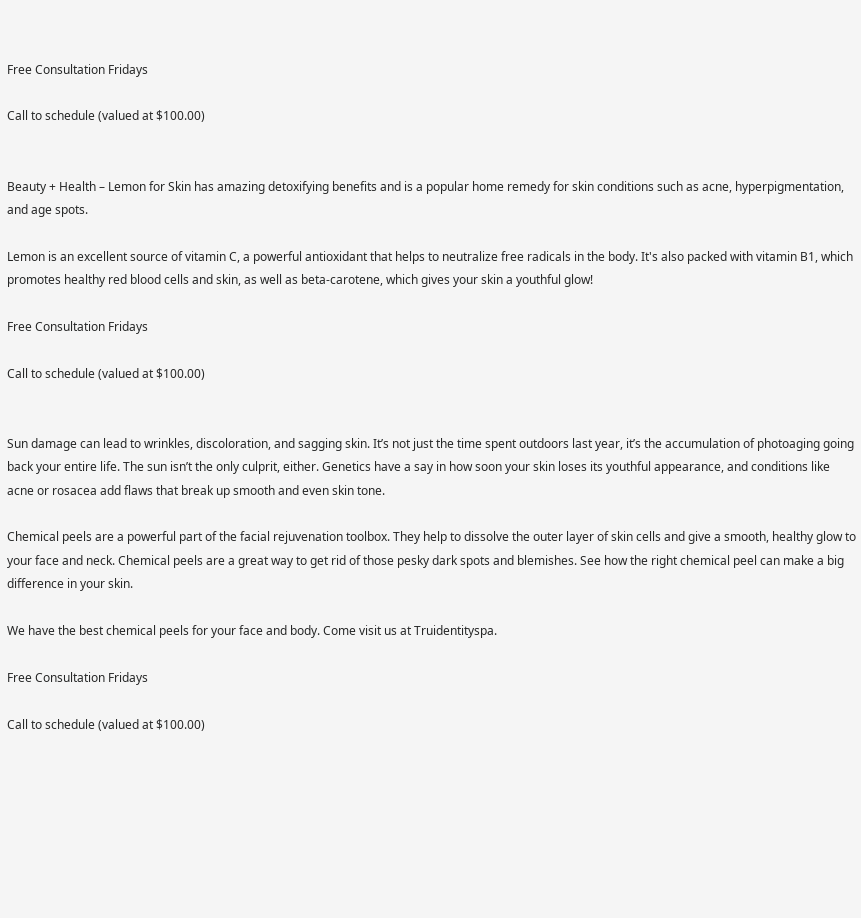Free Consultation Fridays

Call to schedule (valued at $100.00)


Beauty + Health – Lemon for Skin has amazing detoxifying benefits and is a popular home remedy for skin conditions such as acne, hyperpigmentation, and age spots.

Lemon is an excellent source of vitamin C, a powerful antioxidant that helps to neutralize free radicals in the body. It's also packed with vitamin B1, which promotes healthy red blood cells and skin, as well as beta-carotene, which gives your skin a youthful glow!

Free Consultation Fridays

Call to schedule (valued at $100.00)


Sun damage can lead to wrinkles, discoloration, and sagging skin. It’s not just the time spent outdoors last year, it’s the accumulation of photoaging going back your entire life. The sun isn’t the only culprit, either. Genetics have a say in how soon your skin loses its youthful appearance, and conditions like acne or rosacea add flaws that break up smooth and even skin tone.

Chemical peels are a powerful part of the facial rejuvenation toolbox. They help to dissolve the outer layer of skin cells and give a smooth, healthy glow to your face and neck. Chemical peels are a great way to get rid of those pesky dark spots and blemishes. See how the right chemical peel can make a big difference in your skin.

We have the best chemical peels for your face and body. Come visit us at Truidentityspa.

Free Consultation Fridays

Call to schedule (valued at $100.00)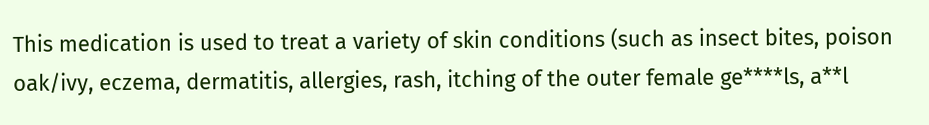This medication is used to treat a variety of skin conditions (such as insect bites, poison oak/ivy, eczema, dermatitis, allergies, rash, itching of the outer female ge****ls, a**l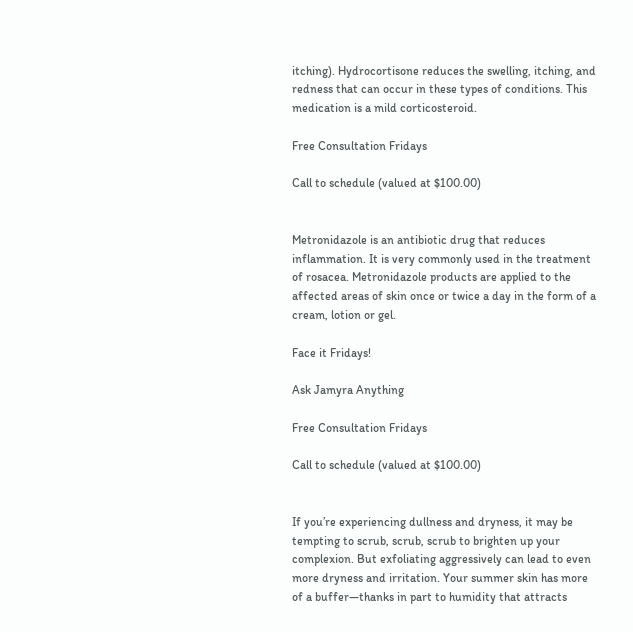itching). Hydrocortisone reduces the swelling, itching, and redness that can occur in these types of conditions. This medication is a mild corticosteroid.

Free Consultation Fridays

Call to schedule (valued at $100.00)


Metronidazole is an antibiotic drug that reduces inflammation. It is very commonly used in the treatment of rosacea. Metronidazole products are applied to the affected areas of skin once or twice a day in the form of a cream, lotion or gel.

Face it Fridays!

Ask Jamyra Anything

Free Consultation Fridays

Call to schedule (valued at $100.00)


If you’re experiencing dullness and dryness, it may be tempting to scrub, scrub, scrub to brighten up your complexion. But exfoliating aggressively can lead to even more dryness and irritation. Your summer skin has more of a buffer—thanks in part to humidity that attracts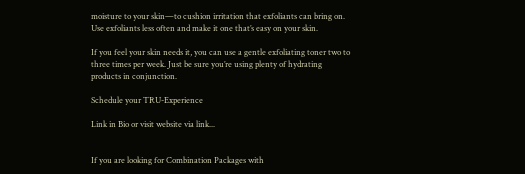moisture to your skin—to cushion irritation that exfoliants can bring on. Use exfoliants less often and make it one that’s easy on your skin.

If you feel your skin needs it, you can use a gentle exfoliating toner two to three times per week. Just be sure you’re using plenty of hydrating products in conjunction.

Schedule your TRU-Experience

Link in Bio or visit website via link...


If you are looking for Combination Packages with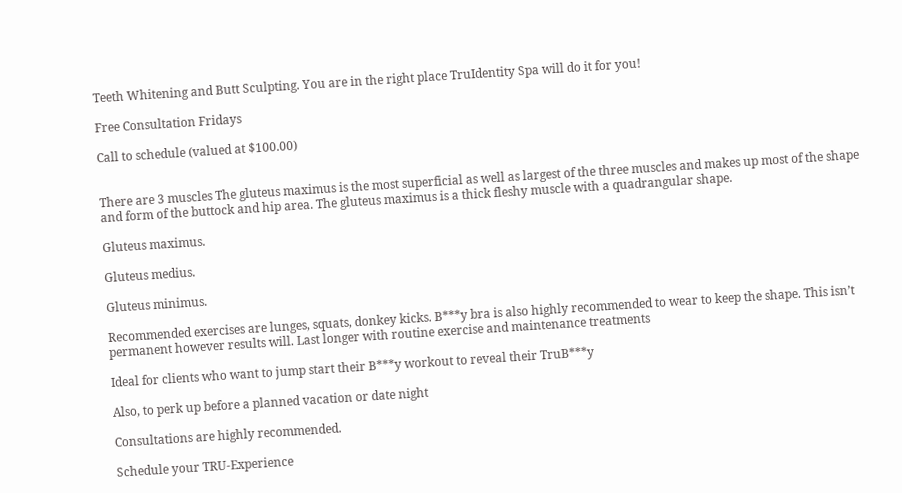Teeth Whitening and Butt Sculpting. You are in the right place TruIdentity Spa will do it for you!

Free Consultation Fridays

Call to schedule (valued at $100.00)


There are 3 muscles The gluteus maximus is the most superficial as well as largest of the three muscles and makes up most of the shape and form of the buttock and hip area. The gluteus maximus is a thick fleshy muscle with a quadrangular shape.

Gluteus maximus.

Gluteus medius.

Gluteus minimus.

Recommended exercises are lunges, squats, donkey kicks. B***y bra is also highly recommended to wear to keep the shape. This isn’t permanent however results will. Last longer with routine exercise and maintenance treatments

Ideal for clients who want to jump start their B***y workout to reveal their TruB***y

Also, to perk up before a planned vacation or date night

Consultations are highly recommended.

Schedule your TRU-Experience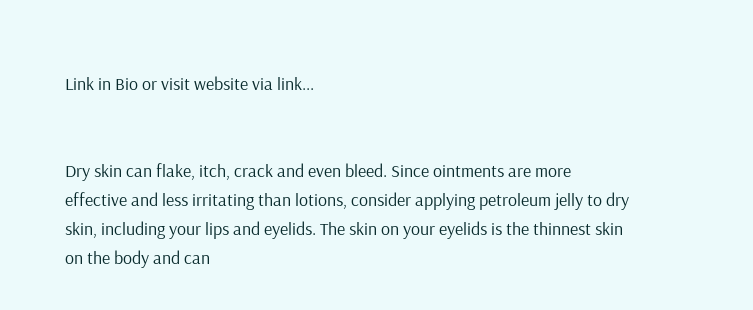Link in Bio or visit website via link...


Dry skin can flake, itch, crack and even bleed. Since ointments are more effective and less irritating than lotions, consider applying petroleum jelly to dry skin, including your lips and eyelids. The skin on your eyelids is the thinnest skin on the body and can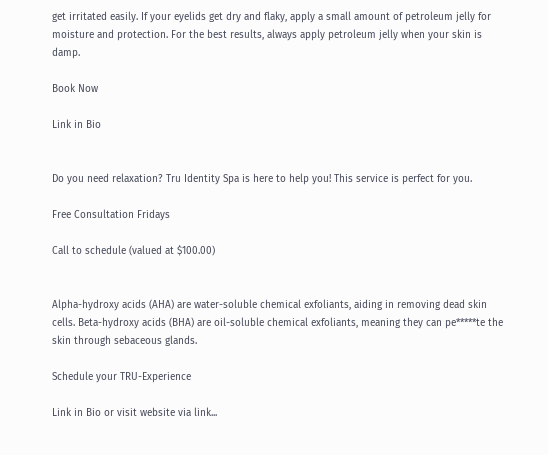get irritated easily. If your eyelids get dry and flaky, apply a small amount of petroleum jelly for moisture and protection. For the best results, always apply petroleum jelly when your skin is damp.

Book Now

Link in Bio


Do you need relaxation? Tru Identity Spa is here to help you! This service is perfect for you.

Free Consultation Fridays

Call to schedule (valued at $100.00)


Alpha-hydroxy acids (AHA) are water-soluble chemical exfoliants, aiding in removing dead skin cells. Beta-hydroxy acids (BHA) are oil-soluble chemical exfoliants, meaning they can pe*****te the skin through sebaceous glands.

Schedule your TRU-Experience

Link in Bio or visit website via link...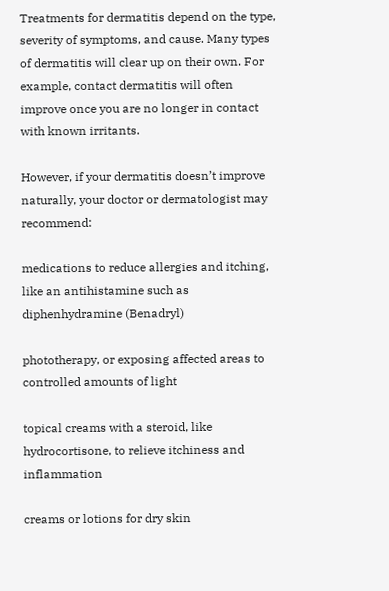Treatments for dermatitis depend on the type, severity of symptoms, and cause. Many types of dermatitis will clear up on their own. For example, contact dermatitis will often improve once you are no longer in contact with known irritants.

However, if your dermatitis doesn’t improve naturally, your doctor or dermatologist may recommend:

medications to reduce allergies and itching, like an antihistamine such as diphenhydramine (Benadryl)

phototherapy, or exposing affected areas to controlled amounts of light

topical creams with a steroid, like hydrocortisone, to relieve itchiness and inflammation

creams or lotions for dry skin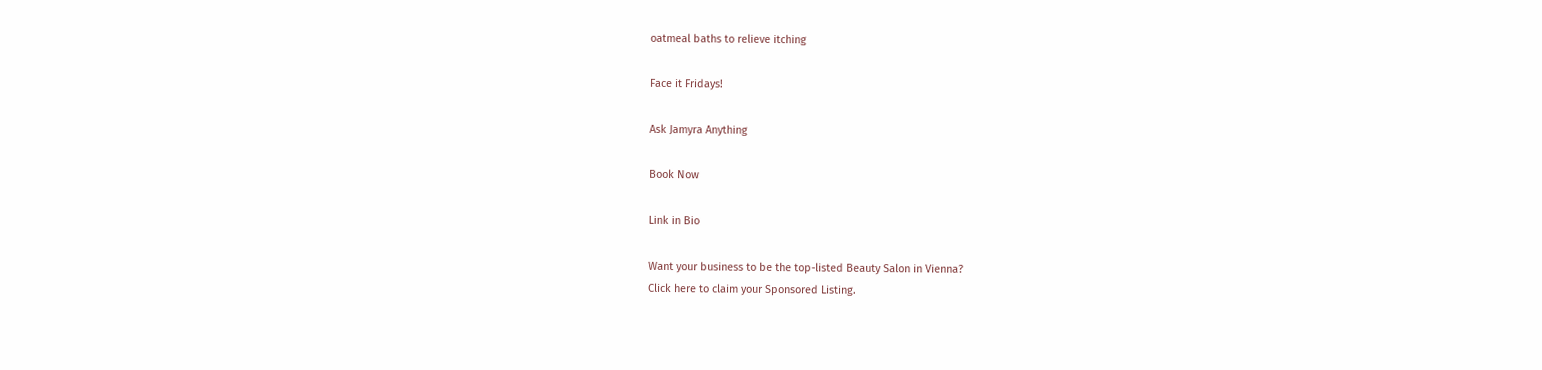oatmeal baths to relieve itching

Face it Fridays!

Ask Jamyra Anything

Book Now

Link in Bio

Want your business to be the top-listed Beauty Salon in Vienna?
Click here to claim your Sponsored Listing.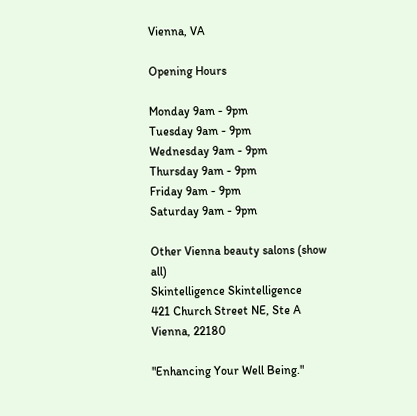Vienna, VA

Opening Hours

Monday 9am - 9pm
Tuesday 9am - 9pm
Wednesday 9am - 9pm
Thursday 9am - 9pm
Friday 9am - 9pm
Saturday 9am - 9pm

Other Vienna beauty salons (show all)
Skintelligence Skintelligence
421 Church Street NE, Ste A
Vienna, 22180

"Enhancing Your Well Being."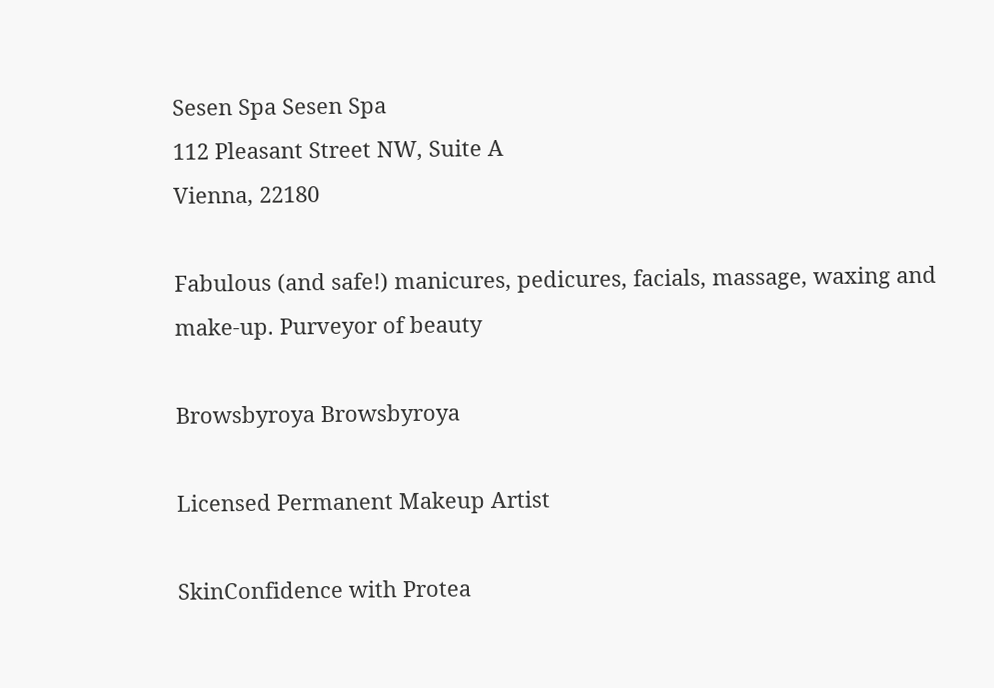Sesen Spa Sesen Spa
112 Pleasant Street NW, Suite A
Vienna, 22180

Fabulous (and safe!) manicures, pedicures, facials, massage, waxing and make-up. Purveyor of beauty

Browsbyroya Browsbyroya

Licensed Permanent Makeup Artist

SkinConfidence with Protea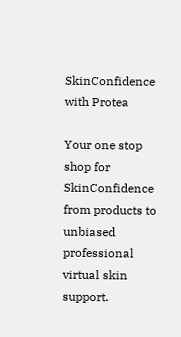SkinConfidence with Protea

Your one stop shop for SkinConfidence from products to unbiased professional virtual skin support.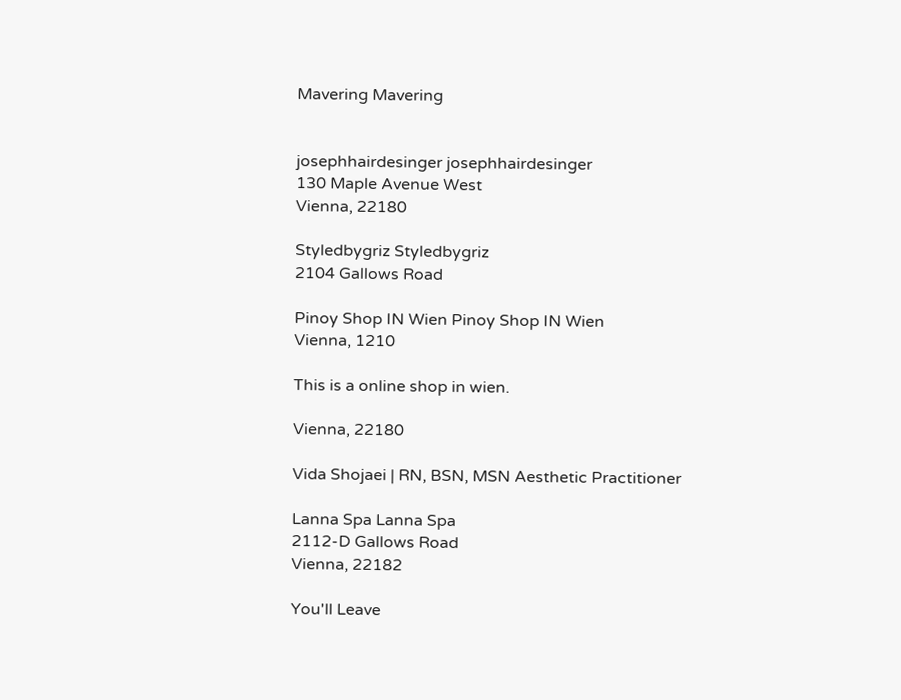Mavering Mavering


josephhairdesinger josephhairdesinger
130 Maple Avenue West
Vienna, 22180

Styledbygriz Styledbygriz
2104 Gallows Road

Pinoy Shop IN Wien Pinoy Shop IN Wien
Vienna, 1210

This is a online shop in wien.

Vienna, 22180

Vida Shojaei | RN, BSN, MSN Aesthetic Practitioner

Lanna Spa Lanna Spa
2112-D Gallows Road
Vienna, 22182

You'll Leave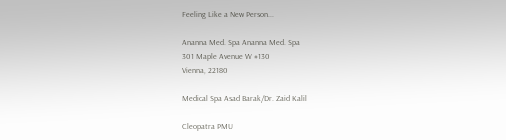Feeling Like a New Person...

Ananna Med. Spa Ananna Med. Spa
301 Maple Avenue W #130
Vienna, 22180

Medical Spa Asad Barak/Dr. Zaid Kalil

Cleopatra PMU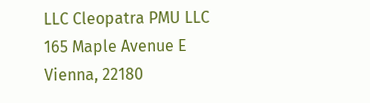LLC Cleopatra PMU LLC
165 Maple Avenue E
Vienna, 22180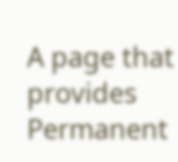A page that provides Permanent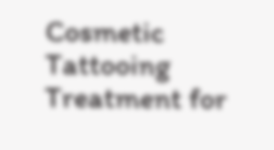Cosmetic Tattooing Treatment for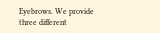Eyebrows. We provide three different